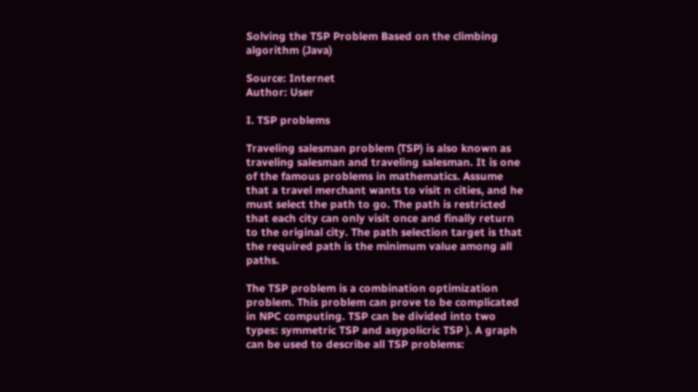Solving the TSP Problem Based on the climbing algorithm (Java)

Source: Internet
Author: User

I. TSP problems

Traveling salesman problem (TSP) is also known as traveling salesman and traveling salesman. It is one of the famous problems in mathematics. Assume that a travel merchant wants to visit n cities, and he must select the path to go. The path is restricted that each city can only visit once and finally return to the original city. The path selection target is that the required path is the minimum value among all paths.

The TSP problem is a combination optimization problem. This problem can prove to be complicated in NPC computing. TSP can be divided into two types: symmetric TSP and asypolicric TSP ). A graph can be used to describe all TSP problems: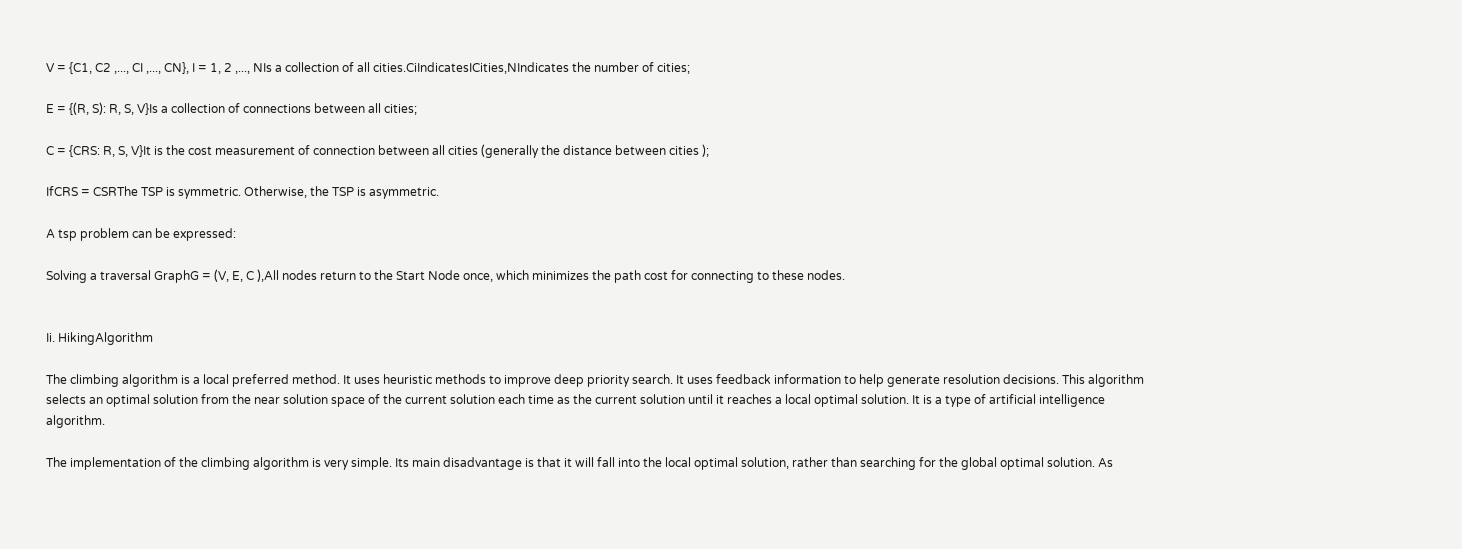V = {C1, C2 ,..., CI ,..., CN}, I = 1, 2 ,..., NIs a collection of all cities.CiIndicatesICities,NIndicates the number of cities;

E = {(R, S): R, S, V}Is a collection of connections between all cities;

C = {CRS: R, S, V}It is the cost measurement of connection between all cities (generally the distance between cities );

IfCRS = CSRThe TSP is symmetric. Otherwise, the TSP is asymmetric.

A tsp problem can be expressed:

Solving a traversal GraphG = (V, E, C ),All nodes return to the Start Node once, which minimizes the path cost for connecting to these nodes.


Ii. HikingAlgorithm

The climbing algorithm is a local preferred method. It uses heuristic methods to improve deep priority search. It uses feedback information to help generate resolution decisions. This algorithm selects an optimal solution from the near solution space of the current solution each time as the current solution until it reaches a local optimal solution. It is a type of artificial intelligence algorithm.

The implementation of the climbing algorithm is very simple. Its main disadvantage is that it will fall into the local optimal solution, rather than searching for the global optimal solution. As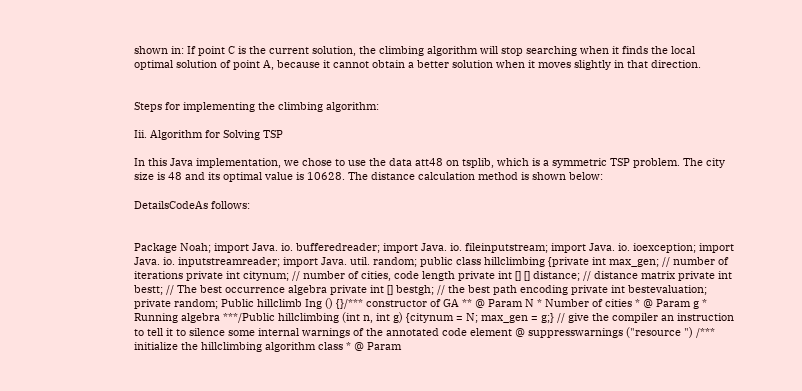shown in: If point C is the current solution, the climbing algorithm will stop searching when it finds the local optimal solution of point A, because it cannot obtain a better solution when it moves slightly in that direction.


Steps for implementing the climbing algorithm:

Iii. Algorithm for Solving TSP

In this Java implementation, we chose to use the data att48 on tsplib, which is a symmetric TSP problem. The city size is 48 and its optimal value is 10628. The distance calculation method is shown below:

DetailsCodeAs follows:


Package Noah; import Java. io. bufferedreader; import Java. io. fileinputstream; import Java. io. ioexception; import Java. io. inputstreamreader; import Java. util. random; public class hillclimbing {private int max_gen; // number of iterations private int citynum; // number of cities, code length private int [] [] distance; // distance matrix private int bestt; // The best occurrence algebra private int [] bestgh; // the best path encoding private int bestevaluation; private random; Public hillclimb Ing () {}/*** constructor of GA ** @ Param N * Number of cities * @ Param g * Running algebra ***/Public hillclimbing (int n, int g) {citynum = N; max_gen = g;} // give the compiler an instruction to tell it to silence some internal warnings of the annotated code element @ suppresswarnings ("resource ") /*** initialize the hillclimbing algorithm class * @ Param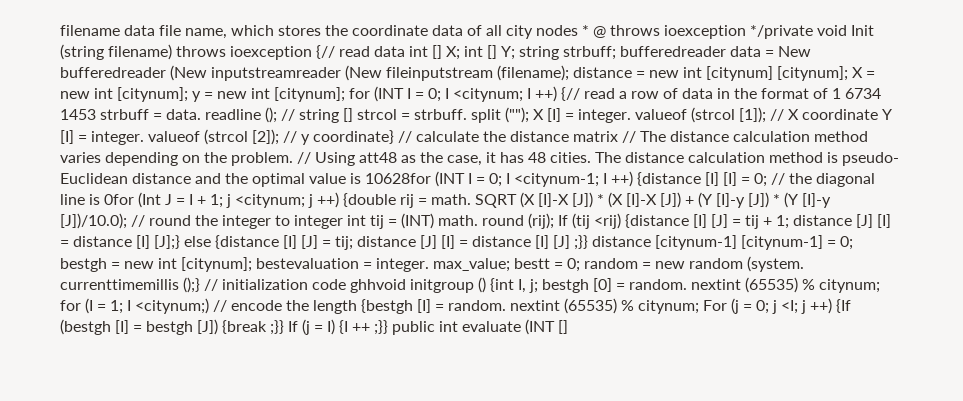filename data file name, which stores the coordinate data of all city nodes * @ throws ioexception */private void Init (string filename) throws ioexception {// read data int [] X; int [] Y; string strbuff; bufferedreader data = New bufferedreader (New inputstreamreader (New fileinputstream (filename); distance = new int [citynum] [citynum]; X = new int [citynum]; y = new int [citynum]; for (INT I = 0; I <citynum; I ++) {// read a row of data in the format of 1 6734 1453 strbuff = data. readline (); // string [] strcol = strbuff. split (""); X [I] = integer. valueof (strcol [1]); // X coordinate Y [I] = integer. valueof (strcol [2]); // y coordinate} // calculate the distance matrix // The distance calculation method varies depending on the problem. // Using att48 as the case, it has 48 cities. The distance calculation method is pseudo-Euclidean distance and the optimal value is 10628for (INT I = 0; I <citynum-1; I ++) {distance [I] [I] = 0; // the diagonal line is 0for (Int J = I + 1; j <citynum; j ++) {double rij = math. SQRT (X [I]-X [J]) * (X [I]-X [J]) + (Y [I]-y [J]) * (Y [I]-y [J])/10.0); // round the integer to integer int tij = (INT) math. round (rij); If (tij <rij) {distance [I] [J] = tij + 1; distance [J] [I] = distance [I] [J];} else {distance [I] [J] = tij; distance [J] [I] = distance [I] [J] ;}} distance [citynum-1] [citynum-1] = 0; bestgh = new int [citynum]; bestevaluation = integer. max_value; bestt = 0; random = new random (system. currenttimemillis ();} // initialization code ghhvoid initgroup () {int I, j; bestgh [0] = random. nextint (65535) % citynum; for (I = 1; I <citynum;) // encode the length {bestgh [I] = random. nextint (65535) % citynum; For (j = 0; j <I; j ++) {If (bestgh [I] = bestgh [J]) {break ;}} If (j = I) {I ++ ;}} public int evaluate (INT []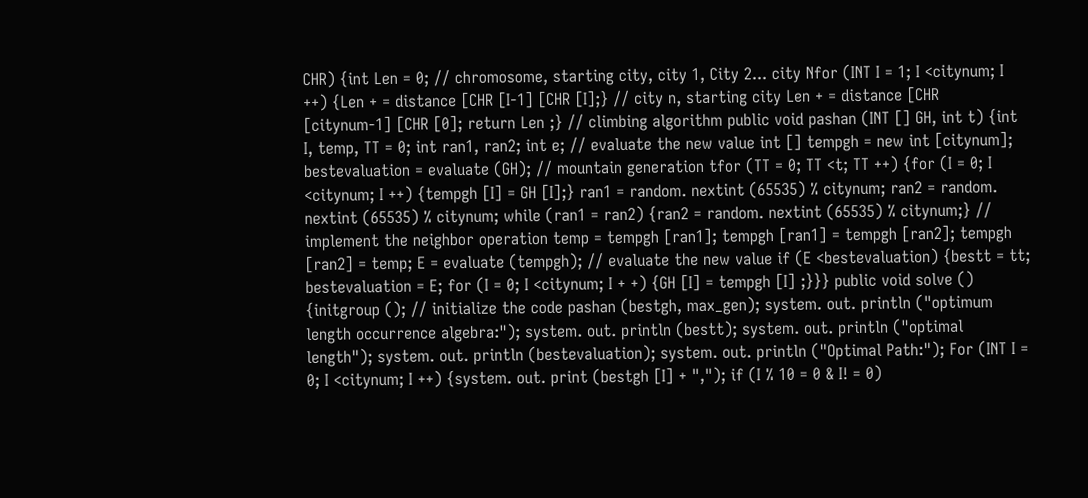CHR) {int Len = 0; // chromosome, starting city, city 1, City 2... city Nfor (INT I = 1; I <citynum; I ++) {Len + = distance [CHR [I-1] [CHR [I];} // city n, starting city Len + = distance [CHR [citynum-1] [CHR [0]; return Len ;} // climbing algorithm public void pashan (INT [] GH, int t) {int I, temp, TT = 0; int ran1, ran2; int e; // evaluate the new value int [] tempgh = new int [citynum]; bestevaluation = evaluate (GH); // mountain generation tfor (TT = 0; TT <t; TT ++) {for (I = 0; I <citynum; I ++) {tempgh [I] = GH [I];} ran1 = random. nextint (65535) % citynum; ran2 = random. nextint (65535) % citynum; while (ran1 = ran2) {ran2 = random. nextint (65535) % citynum;} // implement the neighbor operation temp = tempgh [ran1]; tempgh [ran1] = tempgh [ran2]; tempgh [ran2] = temp; E = evaluate (tempgh); // evaluate the new value if (E <bestevaluation) {bestt = tt; bestevaluation = E; for (I = 0; I <citynum; I + +) {GH [I] = tempgh [I] ;}}} public void solve () {initgroup (); // initialize the code pashan (bestgh, max_gen); system. out. println ("optimum length occurrence algebra:"); system. out. println (bestt); system. out. println ("optimal length"); system. out. println (bestevaluation); system. out. println ("Optimal Path:"); For (INT I = 0; I <citynum; I ++) {system. out. print (bestgh [I] + ","); if (I % 10 = 0 & I! = 0)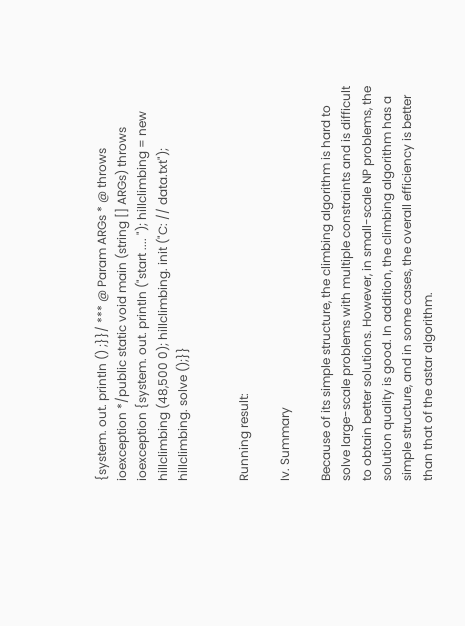{system. out. println () ;}}/ *** @ Param ARGs * @ throws ioexception */public static void main (string [] ARGs) throws ioexception {system. out. println ("start .... "); hillclimbing = new hillclimbing (48,500 0); hillclimbing. init ("C: // data.txt"); hillclimbing. solve ();}}


Running result:

Iv. Summary

Because of its simple structure, the climbing algorithm is hard to solve large-scale problems with multiple constraints and is difficult to obtain better solutions. However, in small-scale NP problems, the solution quality is good. In addition, the climbing algorithm has a simple structure, and in some cases, the overall efficiency is better than that of the astar algorithm.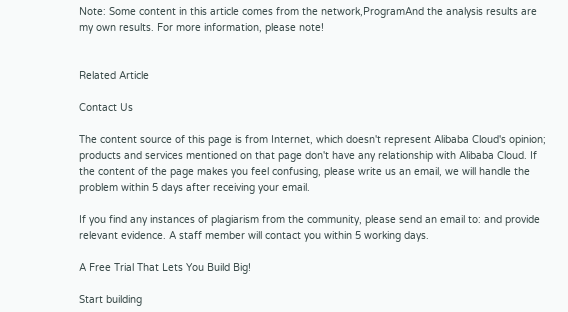Note: Some content in this article comes from the network,ProgramAnd the analysis results are my own results. For more information, please note!


Related Article

Contact Us

The content source of this page is from Internet, which doesn't represent Alibaba Cloud's opinion; products and services mentioned on that page don't have any relationship with Alibaba Cloud. If the content of the page makes you feel confusing, please write us an email, we will handle the problem within 5 days after receiving your email.

If you find any instances of plagiarism from the community, please send an email to: and provide relevant evidence. A staff member will contact you within 5 working days.

A Free Trial That Lets You Build Big!

Start building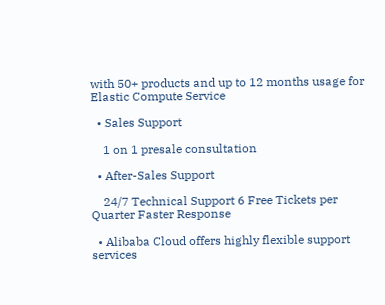with 50+ products and up to 12 months usage for Elastic Compute Service

  • Sales Support

    1 on 1 presale consultation

  • After-Sales Support

    24/7 Technical Support 6 Free Tickets per Quarter Faster Response

  • Alibaba Cloud offers highly flexible support services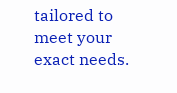tailored to meet your exact needs.